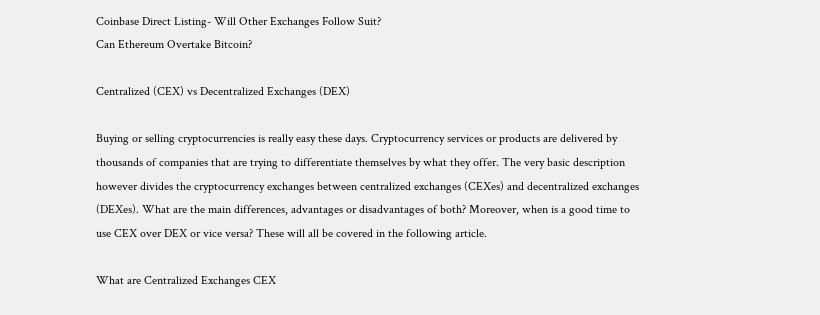Coinbase Direct Listing- Will Other Exchanges Follow Suit?
Can Ethereum Overtake Bitcoin?

Centralized (CEX) vs Decentralized Exchanges (DEX)

Buying or selling cryptocurrencies is really easy these days. Cryptocurrency services or products are delivered by thousands of companies that are trying to differentiate themselves by what they offer. The very basic description however divides the cryptocurrency exchanges between centralized exchanges (CEXes) and decentralized exchanges (DEXes). What are the main differences, advantages or disadvantages of both? Moreover, when is a good time to use CEX over DEX or vice versa? These will all be covered in the following article.

What are Centralized Exchanges CEX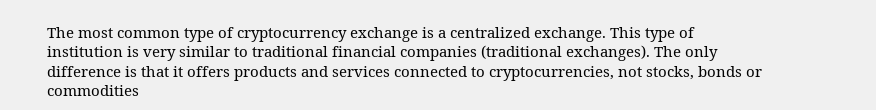The most common type of cryptocurrency exchange is a centralized exchange. This type of institution is very similar to traditional financial companies (traditional exchanges). The only difference is that it offers products and services connected to cryptocurrencies, not stocks, bonds or commodities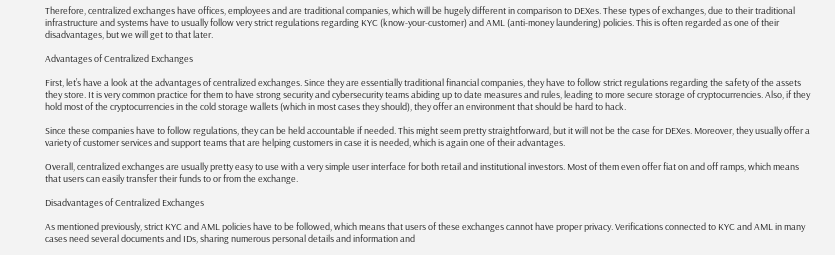Therefore, centralized exchanges have offices, employees and are traditional companies, which will be hugely different in comparison to DEXes. These types of exchanges, due to their traditional infrastructure and systems have to usually follow very strict regulations regarding KYC (know-your-customer) and AML (anti-money laundering) policies. This is often regarded as one of their disadvantages, but we will get to that later.

Advantages of Centralized Exchanges

First, let’s have a look at the advantages of centralized exchanges. Since they are essentially traditional financial companies, they have to follow strict regulations regarding the safety of the assets they store. It is very common practice for them to have strong security and cybersecurity teams abiding up to date measures and rules, leading to more secure storage of cryptocurrencies. Also, if they hold most of the cryptocurrencies in the cold storage wallets (which in most cases they should), they offer an environment that should be hard to hack.

Since these companies have to follow regulations, they can be held accountable if needed. This might seem pretty straightforward, but it will not be the case for DEXes. Moreover, they usually offer a variety of customer services and support teams that are helping customers in case it is needed, which is again one of their advantages.

Overall, centralized exchanges are usually pretty easy to use with a very simple user interface for both retail and institutional investors. Most of them even offer fiat on and off ramps, which means that users can easily transfer their funds to or from the exchange.

Disadvantages of Centralized Exchanges

As mentioned previously, strict KYC and AML policies have to be followed, which means that users of these exchanges cannot have proper privacy. Verifications connected to KYC and AML in many cases need several documents and IDs, sharing numerous personal details and information and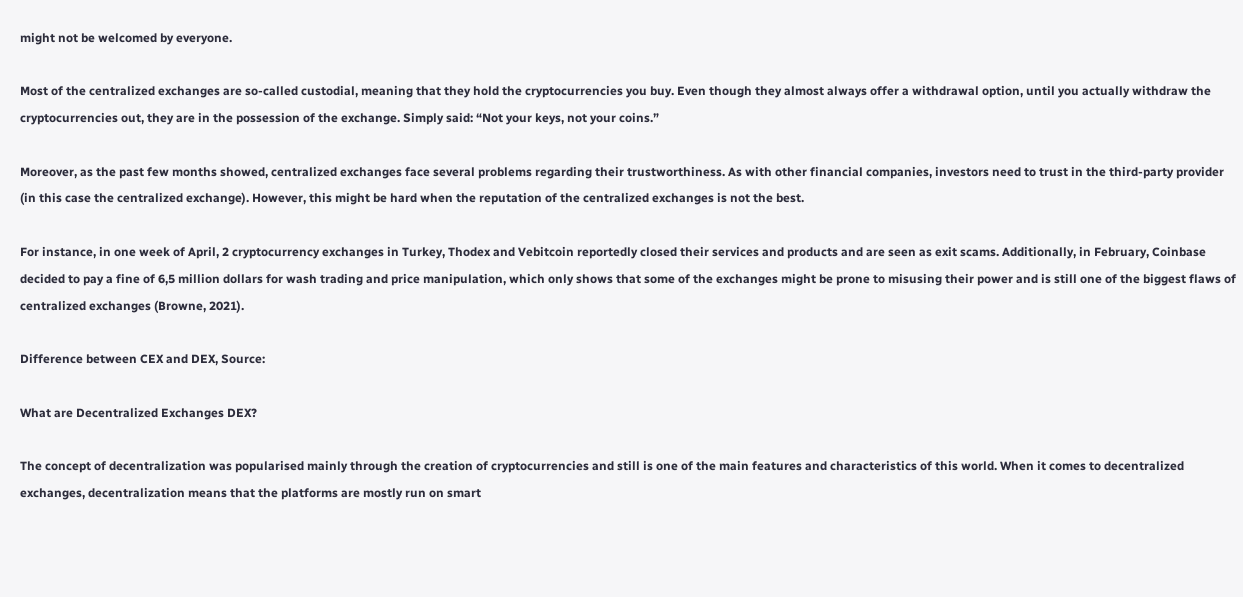might not be welcomed by everyone.

Most of the centralized exchanges are so-called custodial, meaning that they hold the cryptocurrencies you buy. Even though they almost always offer a withdrawal option, until you actually withdraw the cryptocurrencies out, they are in the possession of the exchange. Simply said: “Not your keys, not your coins.”

Moreover, as the past few months showed, centralized exchanges face several problems regarding their trustworthiness. As with other financial companies, investors need to trust in the third-party provider (in this case the centralized exchange). However, this might be hard when the reputation of the centralized exchanges is not the best.

For instance, in one week of April, 2 cryptocurrency exchanges in Turkey, Thodex and Vebitcoin reportedly closed their services and products and are seen as exit scams. Additionally, in February, Coinbase decided to pay a fine of 6,5 million dollars for wash trading and price manipulation, which only shows that some of the exchanges might be prone to misusing their power and is still one of the biggest flaws of centralized exchanges (Browne, 2021).

Difference between CEX and DEX, Source:

What are Decentralized Exchanges DEX?

The concept of decentralization was popularised mainly through the creation of cryptocurrencies and still is one of the main features and characteristics of this world. When it comes to decentralized exchanges, decentralization means that the platforms are mostly run on smart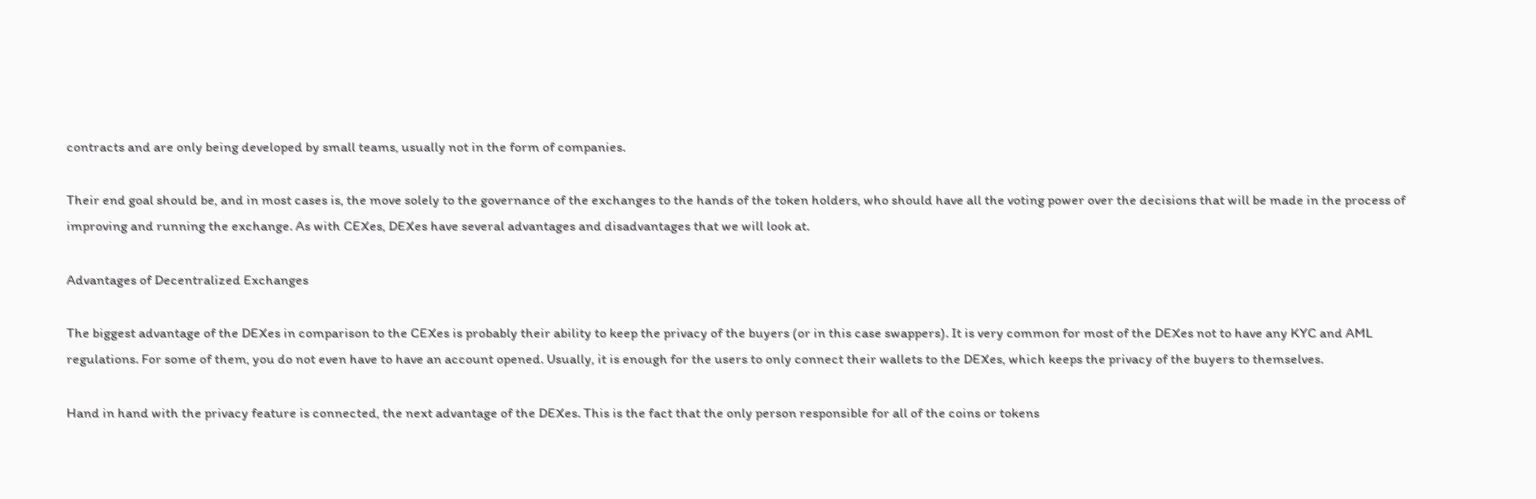contracts and are only being developed by small teams, usually not in the form of companies.

Their end goal should be, and in most cases is, the move solely to the governance of the exchanges to the hands of the token holders, who should have all the voting power over the decisions that will be made in the process of improving and running the exchange. As with CEXes, DEXes have several advantages and disadvantages that we will look at.

Advantages of Decentralized Exchanges

The biggest advantage of the DEXes in comparison to the CEXes is probably their ability to keep the privacy of the buyers (or in this case swappers). It is very common for most of the DEXes not to have any KYC and AML regulations. For some of them, you do not even have to have an account opened. Usually, it is enough for the users to only connect their wallets to the DEXes, which keeps the privacy of the buyers to themselves.

Hand in hand with the privacy feature is connected, the next advantage of the DEXes. This is the fact that the only person responsible for all of the coins or tokens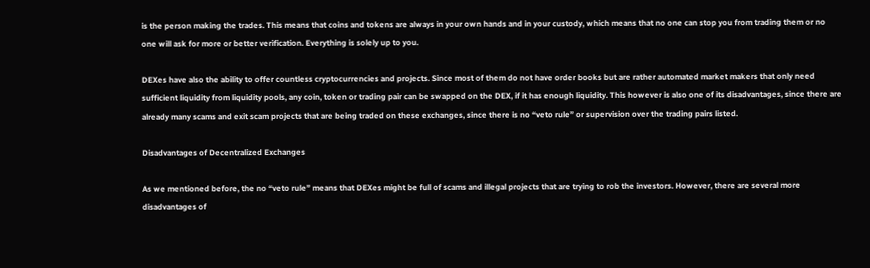is the person making the trades. This means that coins and tokens are always in your own hands and in your custody, which means that no one can stop you from trading them or no one will ask for more or better verification. Everything is solely up to you.

DEXes have also the ability to offer countless cryptocurrencies and projects. Since most of them do not have order books but are rather automated market makers that only need sufficient liquidity from liquidity pools, any coin, token or trading pair can be swapped on the DEX, if it has enough liquidity. This however is also one of its disadvantages, since there are already many scams and exit scam projects that are being traded on these exchanges, since there is no “veto rule” or supervision over the trading pairs listed.

Disadvantages of Decentralized Exchanges

As we mentioned before, the no “veto rule” means that DEXes might be full of scams and illegal projects that are trying to rob the investors. However, there are several more disadvantages of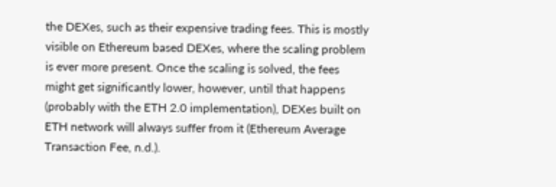the DEXes, such as their expensive trading fees. This is mostly visible on Ethereum based DEXes, where the scaling problem is ever more present. Once the scaling is solved, the fees might get significantly lower, however, until that happens (probably with the ETH 2.0 implementation), DEXes built on ETH network will always suffer from it (Ethereum Average Transaction Fee, n.d.).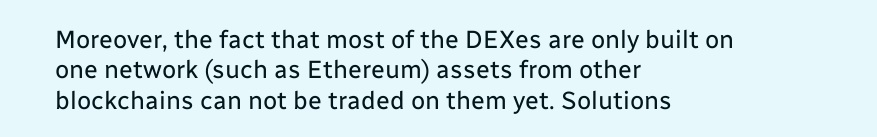Moreover, the fact that most of the DEXes are only built on one network (such as Ethereum) assets from other blockchains can not be traded on them yet. Solutions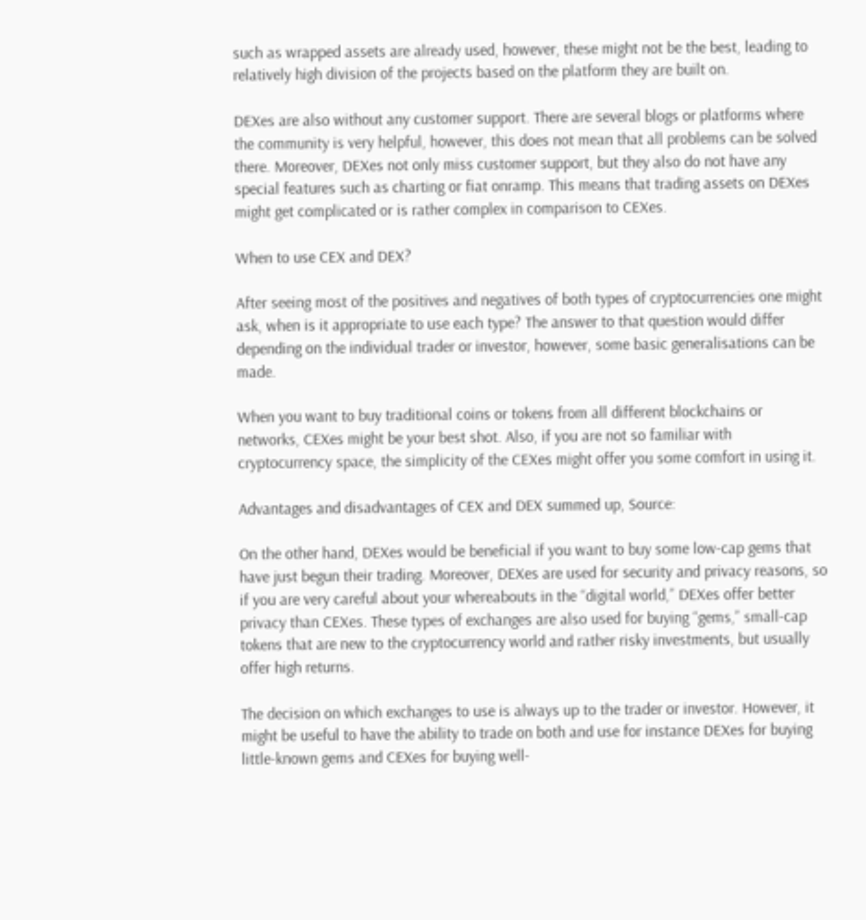such as wrapped assets are already used, however, these might not be the best, leading to relatively high division of the projects based on the platform they are built on.

DEXes are also without any customer support. There are several blogs or platforms where the community is very helpful, however, this does not mean that all problems can be solved there. Moreover, DEXes not only miss customer support, but they also do not have any special features such as charting or fiat onramp. This means that trading assets on DEXes might get complicated or is rather complex in comparison to CEXes.

When to use CEX and DEX?

After seeing most of the positives and negatives of both types of cryptocurrencies one might ask, when is it appropriate to use each type? The answer to that question would differ depending on the individual trader or investor, however, some basic generalisations can be made.

When you want to buy traditional coins or tokens from all different blockchains or networks, CEXes might be your best shot. Also, if you are not so familiar with cryptocurrency space, the simplicity of the CEXes might offer you some comfort in using it.

Advantages and disadvantages of CEX and DEX summed up, Source:

On the other hand, DEXes would be beneficial if you want to buy some low-cap gems that have just begun their trading. Moreover, DEXes are used for security and privacy reasons, so if you are very careful about your whereabouts in the “digital world,” DEXes offer better privacy than CEXes. These types of exchanges are also used for buying “gems,” small-cap tokens that are new to the cryptocurrency world and rather risky investments, but usually offer high returns.

The decision on which exchanges to use is always up to the trader or investor. However, it might be useful to have the ability to trade on both and use for instance DEXes for buying little-known gems and CEXes for buying well-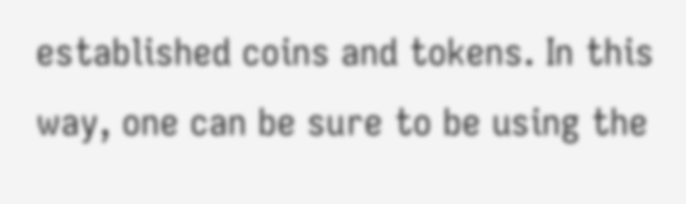established coins and tokens. In this way, one can be sure to be using the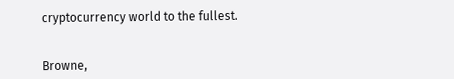cryptocurrency world to the fullest.


Browne,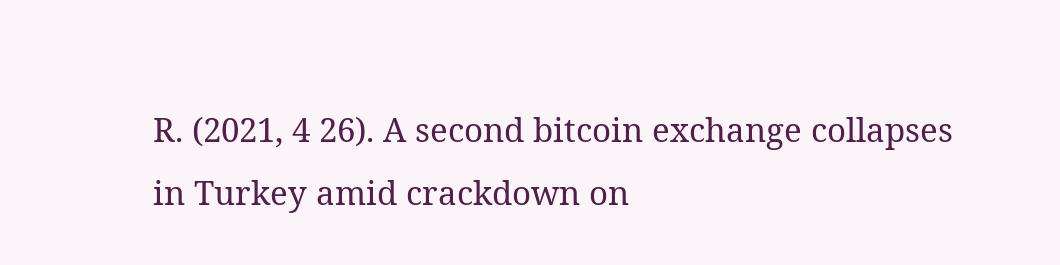R. (2021, 4 26). A second bitcoin exchange collapses in Turkey amid crackdown on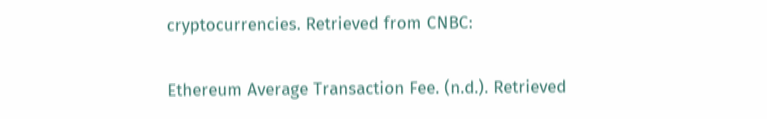cryptocurrencies. Retrieved from CNBC:

Ethereum Average Transaction Fee. (n.d.). Retrieved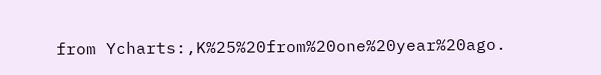from Ycharts:,K%25%20from%20one%20year%20ago.